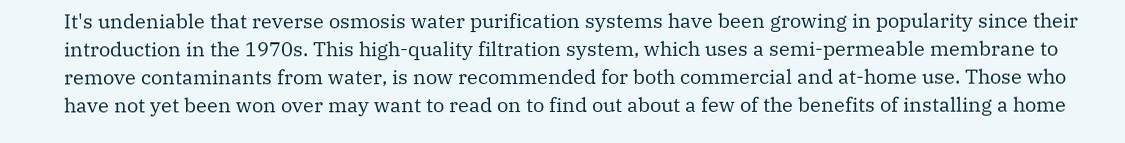It's undeniable that reverse osmosis water purification systems have been growing in popularity since their introduction in the 1970s. This high-quality filtration system, which uses a semi-permeable membrane to remove contaminants from water, is now recommended for both commercial and at-home use. Those who have not yet been won over may want to read on to find out about a few of the benefits of installing a home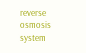reverse osmosis system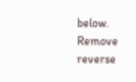below. Remove reverse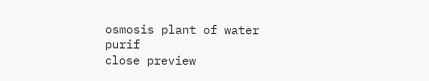osmosis plant of water purif
close preview